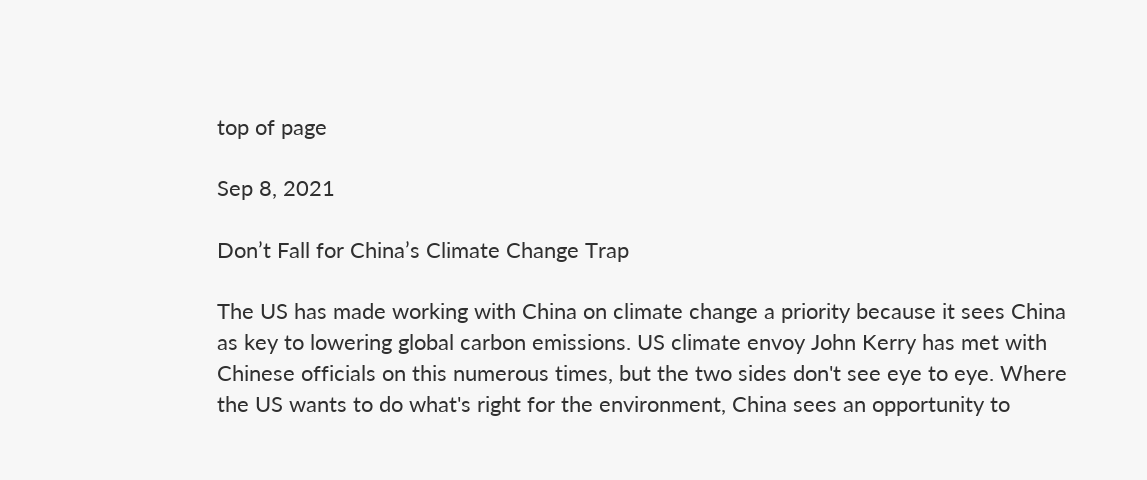top of page

Sep 8, 2021

Don’t Fall for China’s Climate Change Trap

The US has made working with China on climate change a priority because it sees China as key to lowering global carbon emissions. US climate envoy John Kerry has met with Chinese officials on this numerous times, but the two sides don't see eye to eye. Where the US wants to do what's right for the environment, China sees an opportunity to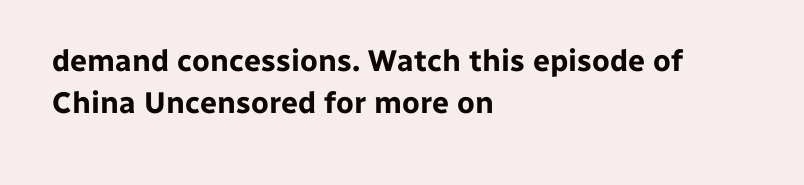demand concessions. Watch this episode of China Uncensored for more on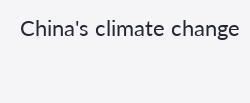China's climate change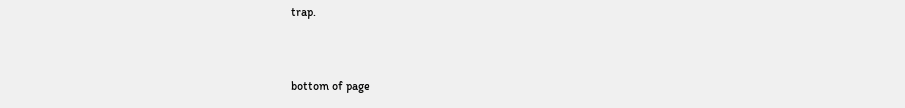trap.


bottom of page